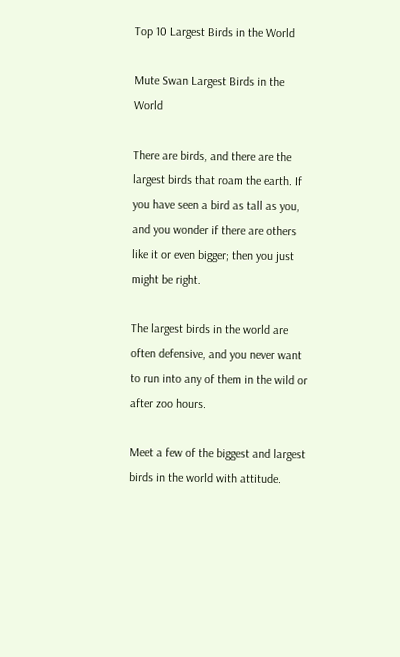Top 10 Largest Birds in the World

Mute Swan Largest Birds in the World

There are birds, and there are the largest birds that roam the earth. If you have seen a bird as tall as you, and you wonder if there are others like it or even bigger; then you just might be right.

The largest birds in the world are often defensive, and you never want to run into any of them in the wild or after zoo hours.

Meet a few of the biggest and largest birds in the world with attitude.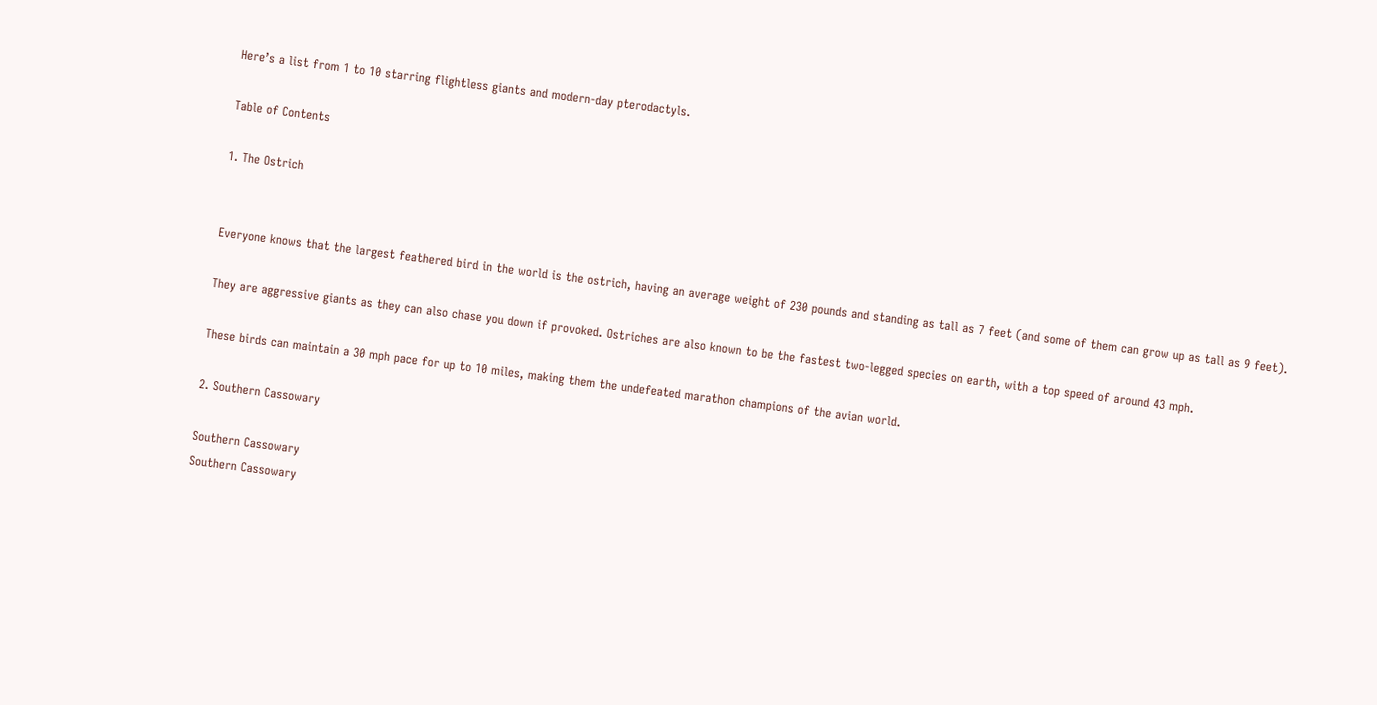Here’s a list from 1 to 10 starring flightless giants and modern-day pterodactyls.

Table of Contents

1. The Ostrich


Everyone knows that the largest feathered bird in the world is the ostrich, having an average weight of 230 pounds and standing as tall as 7 feet (and some of them can grow up as tall as 9 feet).

They are aggressive giants as they can also chase you down if provoked. Ostriches are also known to be the fastest two-legged species on earth, with a top speed of around 43 mph.

These birds can maintain a 30 mph pace for up to 10 miles, making them the undefeated marathon champions of the avian world.

2. Southern Cassowary

Southern Cassowary
Southern Cassowary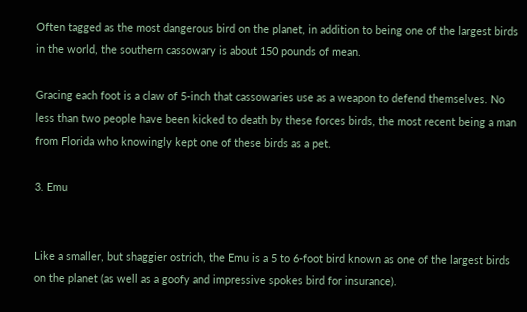Often tagged as the most dangerous bird on the planet, in addition to being one of the largest birds in the world, the southern cassowary is about 150 pounds of mean.

Gracing each foot is a claw of 5-inch that cassowaries use as a weapon to defend themselves. No less than two people have been kicked to death by these forces birds, the most recent being a man from Florida who knowingly kept one of these birds as a pet.

3. Emu


Like a smaller, but shaggier ostrich, the Emu is a 5 to 6-foot bird known as one of the largest birds on the planet (as well as a goofy and impressive spokes bird for insurance).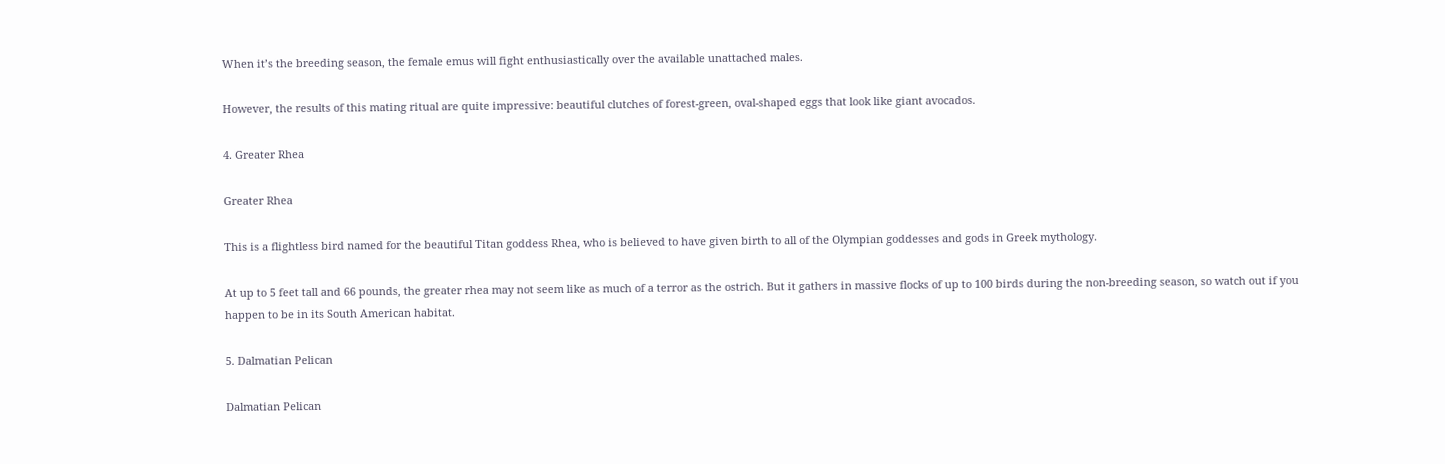When it’s the breeding season, the female emus will fight enthusiastically over the available unattached males.

However, the results of this mating ritual are quite impressive: beautiful clutches of forest-green, oval-shaped eggs that look like giant avocados.

4. Greater Rhea

Greater Rhea

This is a flightless bird named for the beautiful Titan goddess Rhea, who is believed to have given birth to all of the Olympian goddesses and gods in Greek mythology.

At up to 5 feet tall and 66 pounds, the greater rhea may not seem like as much of a terror as the ostrich. But it gathers in massive flocks of up to 100 birds during the non-breeding season, so watch out if you happen to be in its South American habitat.

5. Dalmatian Pelican

Dalmatian Pelican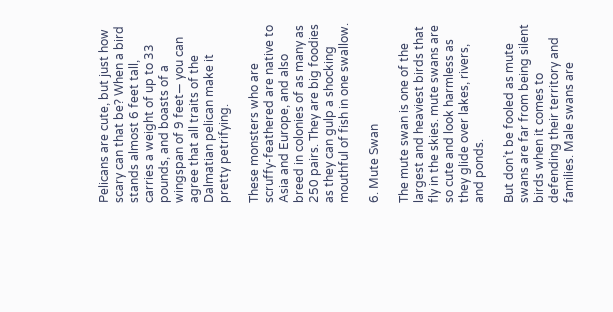Pelicans are cute, but just how scary can that be? When a bird stands almost 6 feet tall, carries a weight of up to 33 pounds, and boasts of a wingspan of 9 feet— you can agree that all traits of the Dalmatian pelican make it pretty petrifying.

These monsters who are scruffy-feathered are native to Asia and Europe, and also breed in colonies of as many as 250 pairs. They are big foodies as they can gulp a shocking mouthful of fish in one swallow.

6. Mute Swan

The mute swan is one of the largest and heaviest birds that fly in the skies. mute swans are so cute and look harmless as they glide over lakes, rivers, and ponds.

But don’t be fooled as mute swans are far from being silent birds when it comes to defending their territory and families. Male swans are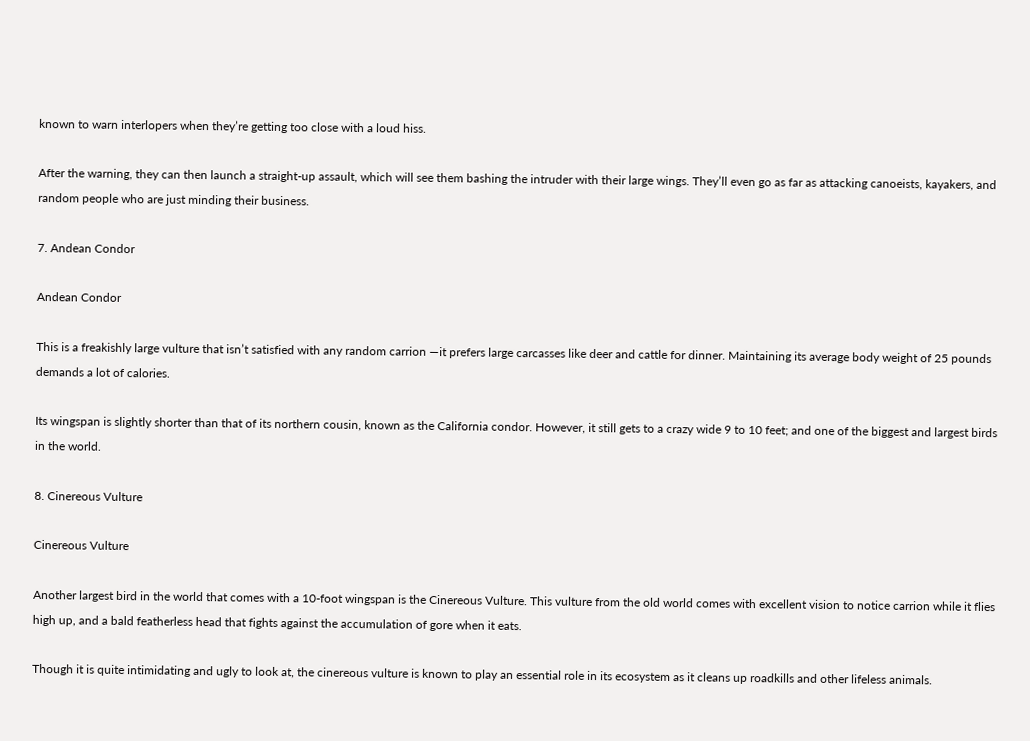known to warn interlopers when they’re getting too close with a loud hiss.

After the warning, they can then launch a straight-up assault, which will see them bashing the intruder with their large wings. They’ll even go as far as attacking canoeists, kayakers, and random people who are just minding their business.

7. Andean Condor

Andean Condor

This is a freakishly large vulture that isn’t satisfied with any random carrion —it prefers large carcasses like deer and cattle for dinner. Maintaining its average body weight of 25 pounds demands a lot of calories.

Its wingspan is slightly shorter than that of its northern cousin, known as the California condor. However, it still gets to a crazy wide 9 to 10 feet; and one of the biggest and largest birds in the world.

8. Cinereous Vulture

Cinereous Vulture

Another largest bird in the world that comes with a 10-foot wingspan is the Cinereous Vulture. This vulture from the old world comes with excellent vision to notice carrion while it flies high up, and a bald featherless head that fights against the accumulation of gore when it eats.

Though it is quite intimidating and ugly to look at, the cinereous vulture is known to play an essential role in its ecosystem as it cleans up roadkills and other lifeless animals.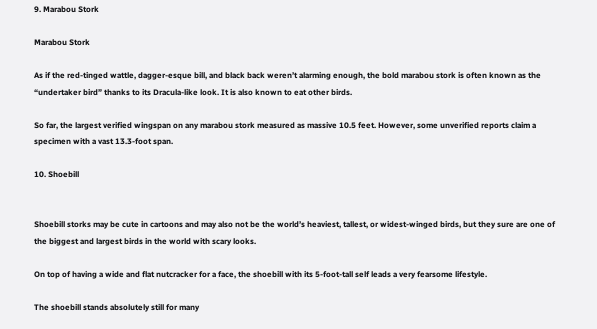9. Marabou Stork

Marabou Stork

As if the red-tinged wattle, dagger-esque bill, and black back weren’t alarming enough, the bold marabou stork is often known as the “undertaker bird” thanks to its Dracula-like look. It is also known to eat other birds.

So far, the largest verified wingspan on any marabou stork measured as massive 10.5 feet. However, some unverified reports claim a specimen with a vast 13.3-foot span.

10. Shoebill


Shoebill storks may be cute in cartoons and may also not be the world’s heaviest, tallest, or widest-winged birds, but they sure are one of the biggest and largest birds in the world with scary looks.

On top of having a wide and flat nutcracker for a face, the shoebill with its 5-foot-tall self leads a very fearsome lifestyle.

The shoebill stands absolutely still for many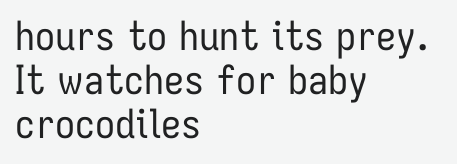hours to hunt its prey. It watches for baby crocodiles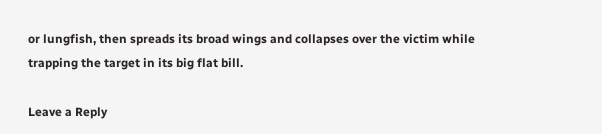or lungfish, then spreads its broad wings and collapses over the victim while trapping the target in its big flat bill.

Leave a Reply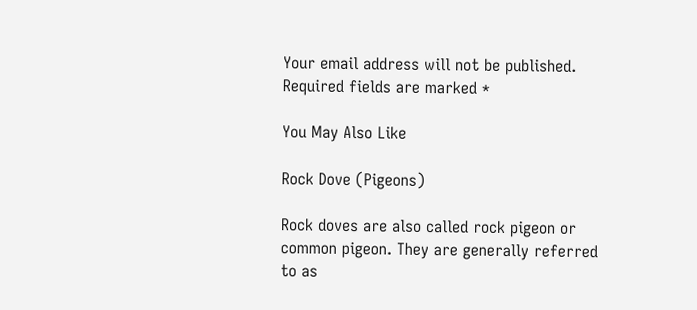Your email address will not be published. Required fields are marked *

You May Also Like

Rock Dove (Pigeons)

Rock doves are also called rock pigeon or common pigeon. They are generally referred to as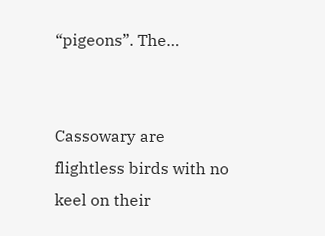“pigeons”. The…


Cassowary are flightless birds with no keel on their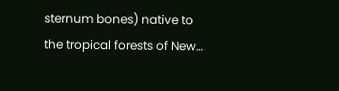sternum bones) native to the tropical forests of New…